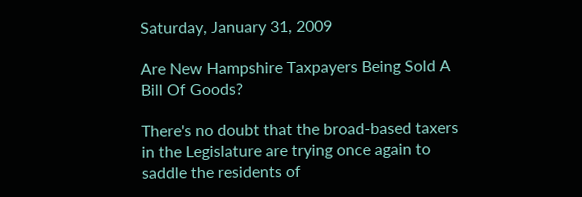Saturday, January 31, 2009

Are New Hampshire Taxpayers Being Sold A Bill Of Goods?

There's no doubt that the broad-based taxers in the Legislature are trying once again to saddle the residents of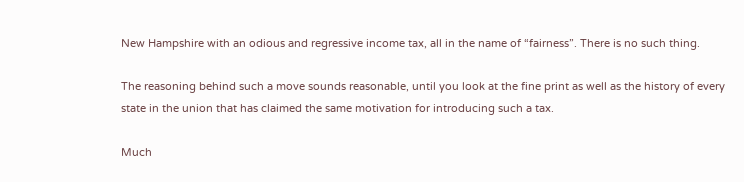New Hampshire with an odious and regressive income tax, all in the name of “fairness”. There is no such thing.

The reasoning behind such a move sounds reasonable, until you look at the fine print as well as the history of every state in the union that has claimed the same motivation for introducing such a tax.

Much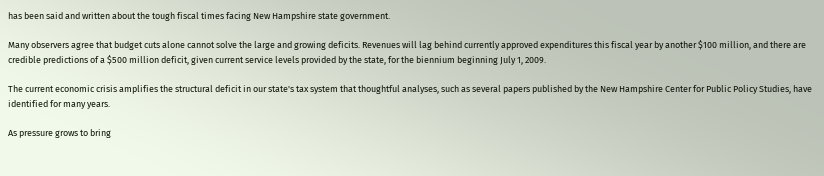has been said and written about the tough fiscal times facing New Hampshire state government.

Many observers agree that budget cuts alone cannot solve the large and growing deficits. Revenues will lag behind currently approved expenditures this fiscal year by another $100 million, and there are credible predictions of a $500 million deficit, given current service levels provided by the state, for the biennium beginning July 1, 2009.

The current economic crisis amplifies the structural deficit in our state's tax system that thoughtful analyses, such as several papers published by the New Hampshire Center for Public Policy Studies, have identified for many years.

As pressure grows to bring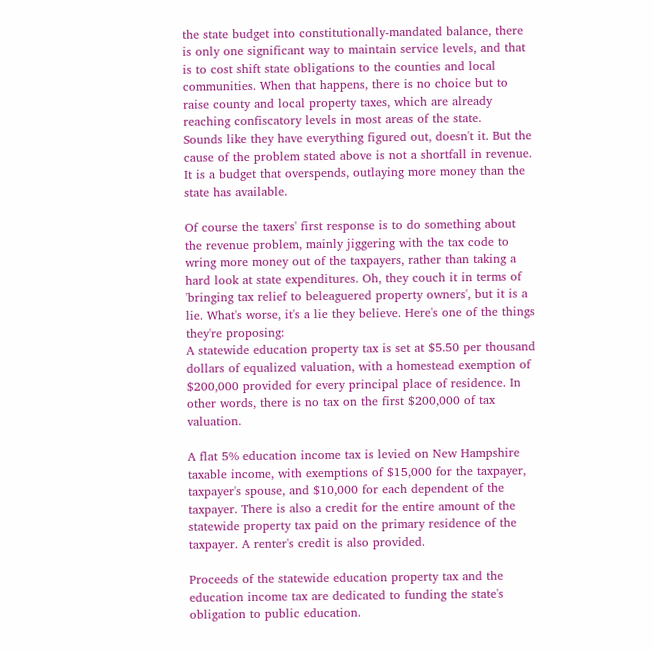the state budget into constitutionally-mandated balance, there is only one significant way to maintain service levels, and that is to cost shift state obligations to the counties and local communities. When that happens, there is no choice but to raise county and local property taxes, which are already reaching confiscatory levels in most areas of the state.
Sounds like they have everything figured out, doesn't it. But the cause of the problem stated above is not a shortfall in revenue. It is a budget that overspends, outlaying more money than the state has available.

Of course the taxers' first response is to do something about the revenue problem, mainly jiggering with the tax code to wring more money out of the taxpayers, rather than taking a hard look at state expenditures. Oh, they couch it in terms of 'bringing tax relief to beleaguered property owners', but it is a lie. What's worse, it's a lie they believe. Here's one of the things they're proposing:
A statewide education property tax is set at $5.50 per thousand dollars of equalized valuation, with a homestead exemption of $200,000 provided for every principal place of residence. In other words, there is no tax on the first $200,000 of tax valuation.

A flat 5% education income tax is levied on New Hampshire taxable income, with exemptions of $15,000 for the taxpayer, taxpayer's spouse, and $10,000 for each dependent of the taxpayer. There is also a credit for the entire amount of the statewide property tax paid on the primary residence of the taxpayer. A renter's credit is also provided.

Proceeds of the statewide education property tax and the education income tax are dedicated to funding the state's obligation to public education.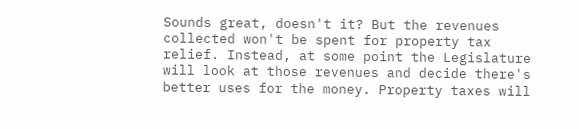Sounds great, doesn't it? But the revenues collected won't be spent for property tax relief. Instead, at some point the Legislature will look at those revenues and decide there's better uses for the money. Property taxes will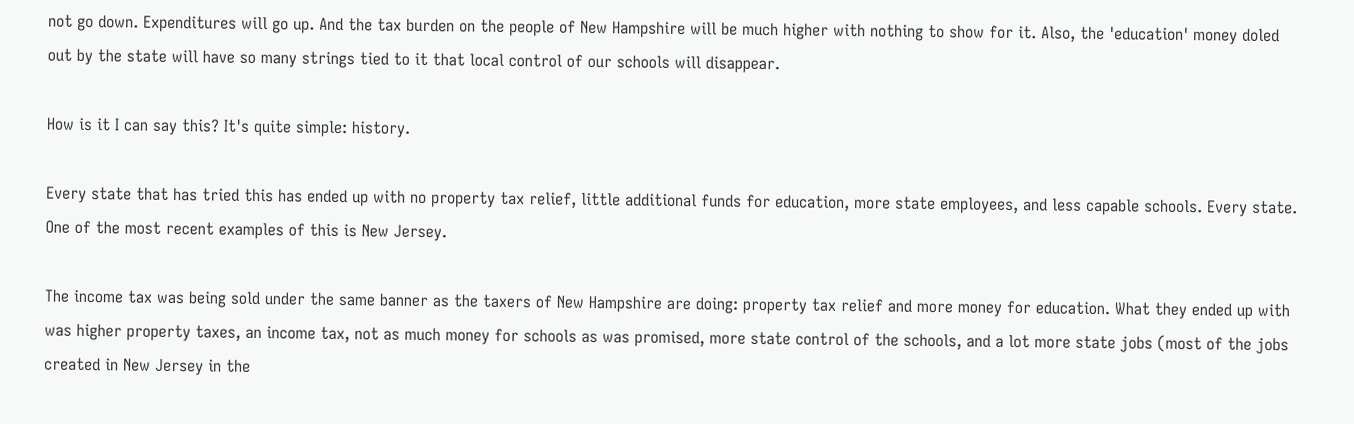not go down. Expenditures will go up. And the tax burden on the people of New Hampshire will be much higher with nothing to show for it. Also, the 'education' money doled out by the state will have so many strings tied to it that local control of our schools will disappear.

How is it I can say this? It's quite simple: history.

Every state that has tried this has ended up with no property tax relief, little additional funds for education, more state employees, and less capable schools. Every state. One of the most recent examples of this is New Jersey.

The income tax was being sold under the same banner as the taxers of New Hampshire are doing: property tax relief and more money for education. What they ended up with was higher property taxes, an income tax, not as much money for schools as was promised, more state control of the schools, and a lot more state jobs (most of the jobs created in New Jersey in the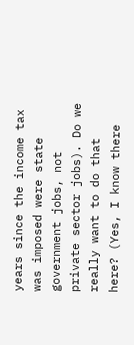years since the income tax was imposed were state government jobs, not private sector jobs). Do we really want to do that here? (Yes, I know there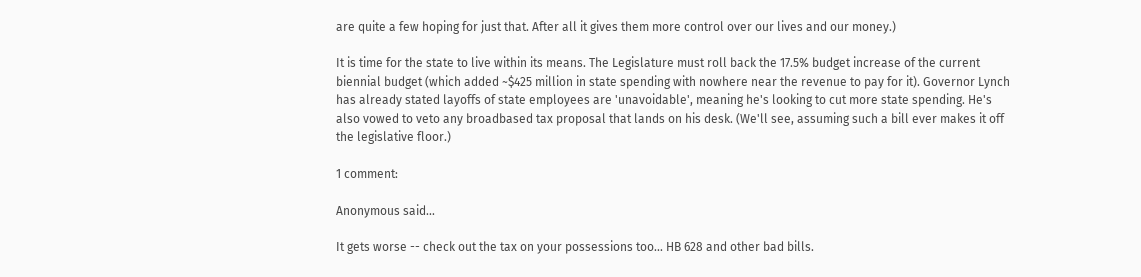are quite a few hoping for just that. After all it gives them more control over our lives and our money.)

It is time for the state to live within its means. The Legislature must roll back the 17.5% budget increase of the current biennial budget (which added ~$425 million in state spending with nowhere near the revenue to pay for it). Governor Lynch has already stated layoffs of state employees are 'unavoidable', meaning he's looking to cut more state spending. He's also vowed to veto any broadbased tax proposal that lands on his desk. (We'll see, assuming such a bill ever makes it off the legislative floor.)

1 comment:

Anonymous said...

It gets worse -- check out the tax on your possessions too... HB 628 and other bad bills.